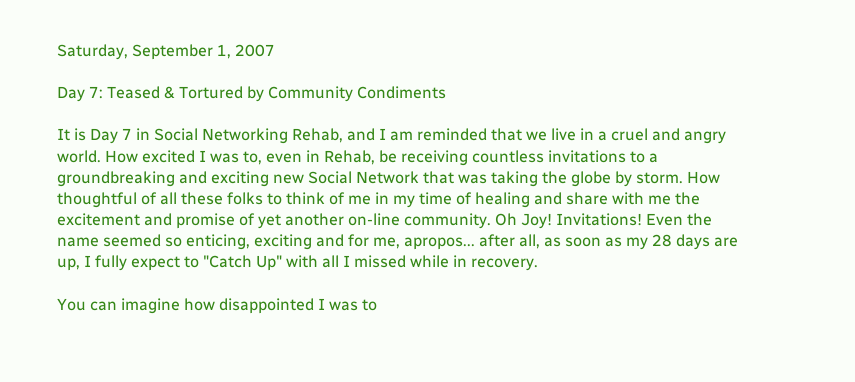Saturday, September 1, 2007

Day 7: Teased & Tortured by Community Condiments

It is Day 7 in Social Networking Rehab, and I am reminded that we live in a cruel and angry world. How excited I was to, even in Rehab, be receiving countless invitations to a groundbreaking and exciting new Social Network that was taking the globe by storm. How thoughtful of all these folks to think of me in my time of healing and share with me the excitement and promise of yet another on-line community. Oh Joy! Invitations! Even the name seemed so enticing, exciting and for me, apropos... after all, as soon as my 28 days are up, I fully expect to "Catch Up" with all I missed while in recovery.

You can imagine how disappointed I was to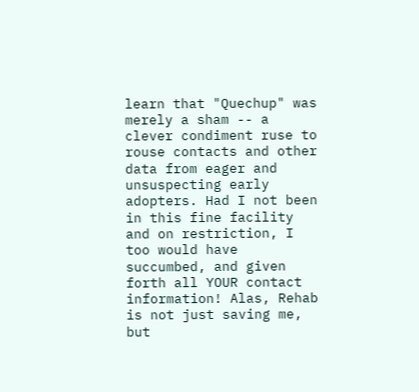learn that "Quechup" was merely a sham -- a clever condiment ruse to rouse contacts and other data from eager and unsuspecting early adopters. Had I not been in this fine facility and on restriction, I too would have succumbed, and given forth all YOUR contact information! Alas, Rehab is not just saving me, but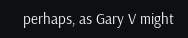perhaps, as Gary V might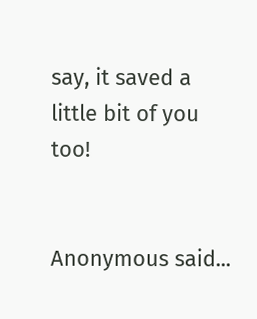say, it saved a little bit of you too!


Anonymous said...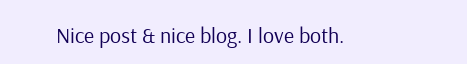Nice post & nice blog. I love both.